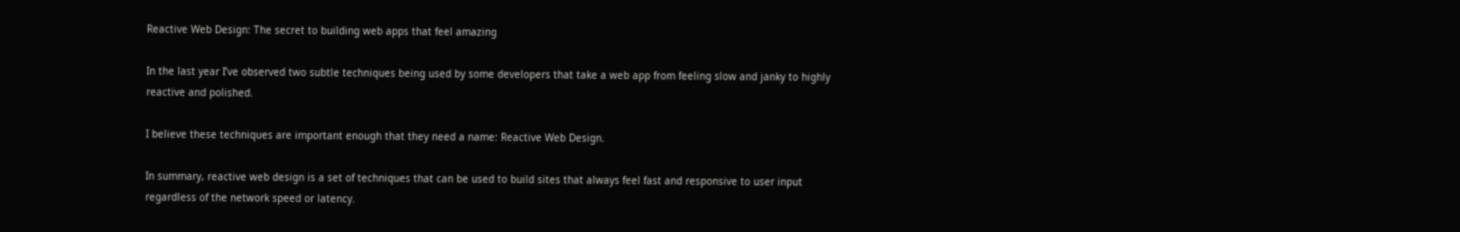Reactive Web Design: The secret to building web apps that feel amazing

In the last year I’ve observed two subtle techniques being used by some developers that take a web app from feeling slow and janky to highly reactive and polished.

I believe these techniques are important enough that they need a name: Reactive Web Design.

In summary, reactive web design is a set of techniques that can be used to build sites that always feel fast and responsive to user input regardless of the network speed or latency.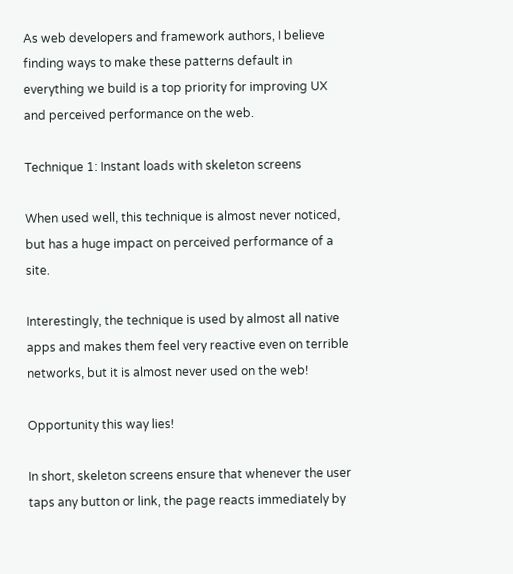As web developers and framework authors, I believe finding ways to make these patterns default in everything we build is a top priority for improving UX and perceived performance on the web.

Technique 1: Instant loads with skeleton screens

When used well, this technique is almost never noticed, but has a huge impact on perceived performance of a site.

Interestingly, the technique is used by almost all native apps and makes them feel very reactive even on terrible networks, but it is almost never used on the web!

Opportunity this way lies!

In short, skeleton screens ensure that whenever the user taps any button or link, the page reacts immediately by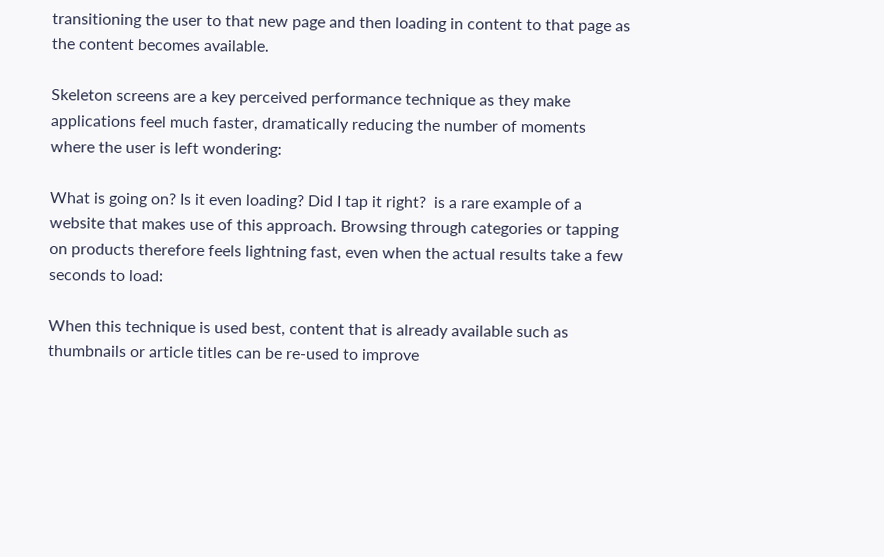transitioning the user to that new page and then loading in content to that page as the content becomes available.

Skeleton screens are a key perceived performance technique as they make applications feel much faster, dramatically reducing the number of moments where the user is left wondering:

What is going on? Is it even loading? Did I tap it right?  is a rare example of a website that makes use of this approach. Browsing through categories or tapping on products therefore feels lightning fast, even when the actual results take a few seconds to load:

When this technique is used best, content that is already available such as thumbnails or article titles can be re-used to improve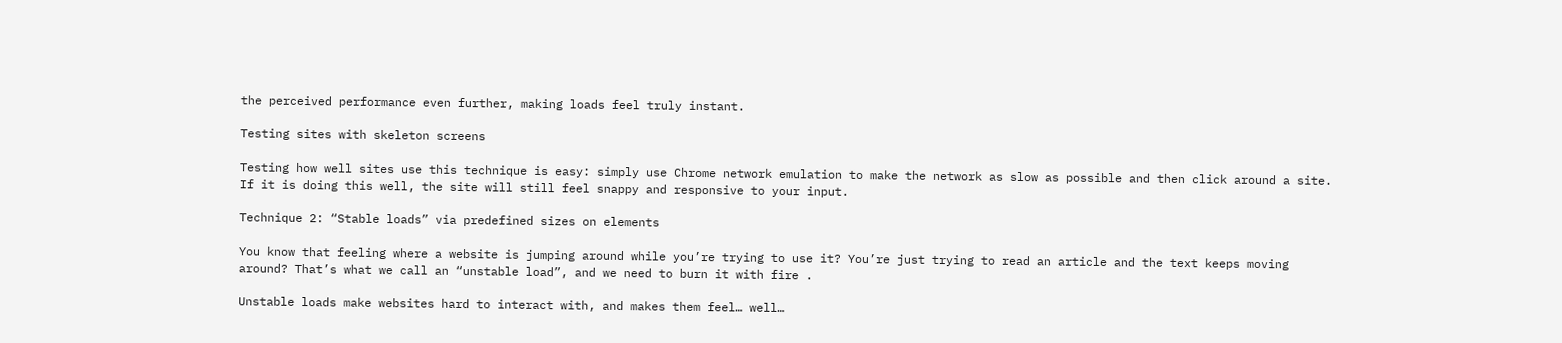the perceived performance even further, making loads feel truly instant.

Testing sites with skeleton screens

Testing how well sites use this technique is easy: simply use Chrome network emulation to make the network as slow as possible and then click around a site. If it is doing this well, the site will still feel snappy and responsive to your input.

Technique 2: “Stable loads” via predefined sizes on elements

You know that feeling where a website is jumping around while you’re trying to use it? You’re just trying to read an article and the text keeps moving around? That’s what we call an “unstable load”, and we need to burn it with fire .

Unstable loads make websites hard to interact with, and makes them feel… well…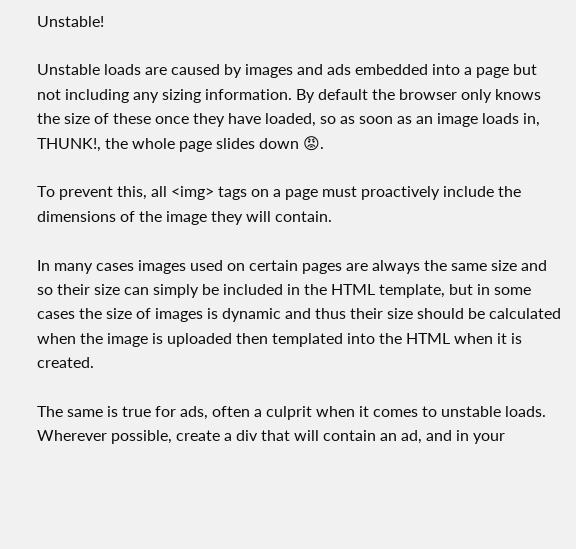Unstable!

Unstable loads are caused by images and ads embedded into a page but not including any sizing information. By default the browser only knows the size of these once they have loaded, so as soon as an image loads in, THUNK!, the whole page slides down 😡.

To prevent this, all <img> tags on a page must proactively include the dimensions of the image they will contain.

In many cases images used on certain pages are always the same size and so their size can simply be included in the HTML template, but in some cases the size of images is dynamic and thus their size should be calculated when the image is uploaded then templated into the HTML when it is created.

The same is true for ads, often a culprit when it comes to unstable loads. Wherever possible, create a div that will contain an ad, and in your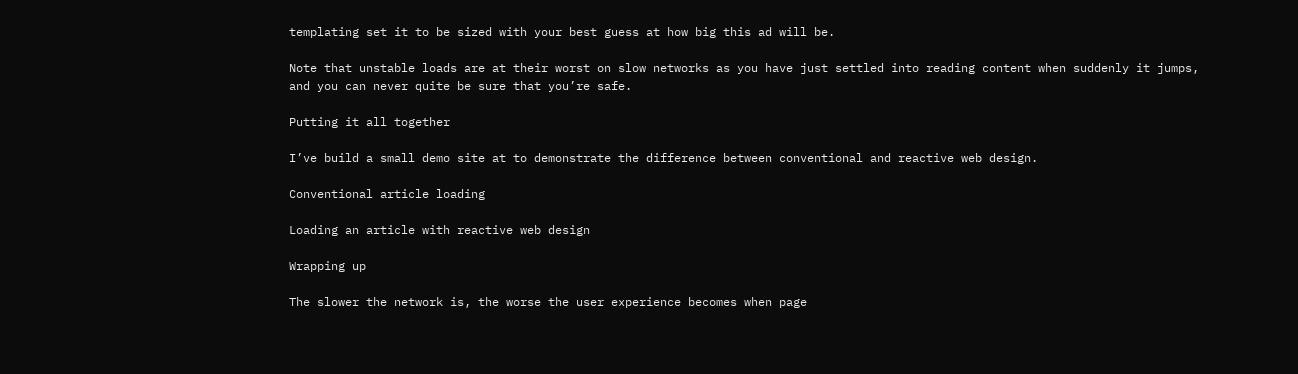templating set it to be sized with your best guess at how big this ad will be.

Note that unstable loads are at their worst on slow networks as you have just settled into reading content when suddenly it jumps, and you can never quite be sure that you’re safe.

Putting it all together

I’ve build a small demo site at to demonstrate the difference between conventional and reactive web design.

Conventional article loading

Loading an article with reactive web design

Wrapping up

The slower the network is, the worse the user experience becomes when page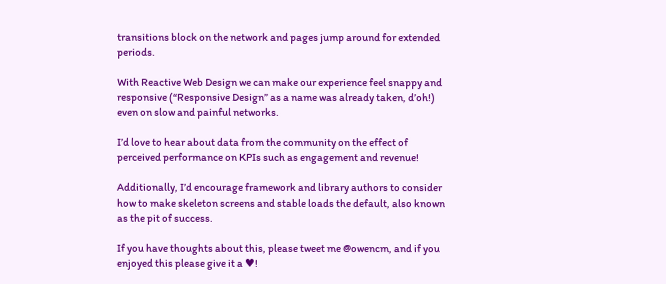transitions block on the network and pages jump around for extended periods.

With Reactive Web Design we can make our experience feel snappy and responsive (“Responsive Design” as a name was already taken, d’oh!) even on slow and painful networks.

I’d love to hear about data from the community on the effect of perceived performance on KPIs such as engagement and revenue!

Additionally, I’d encourage framework and library authors to consider how to make skeleton screens and stable loads the default, also known as the pit of success.

If you have thoughts about this, please tweet me @owencm, and if you enjoyed this please give it a ♥!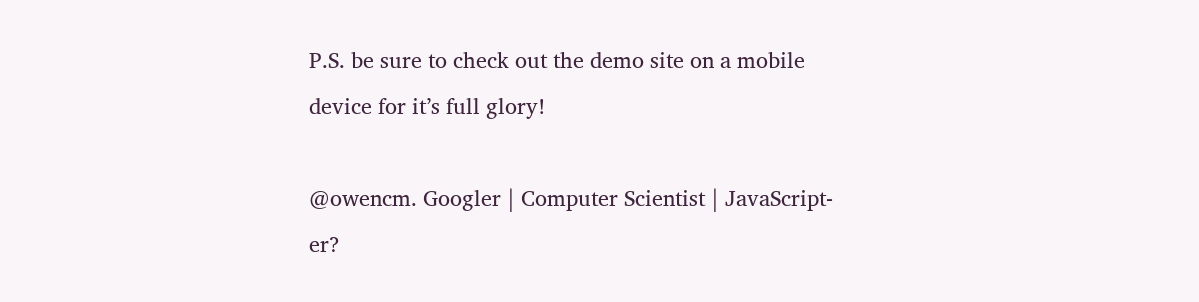P.S. be sure to check out the demo site on a mobile device for it’s full glory!

@owencm. Googler | Computer Scientist | JavaScript-er?